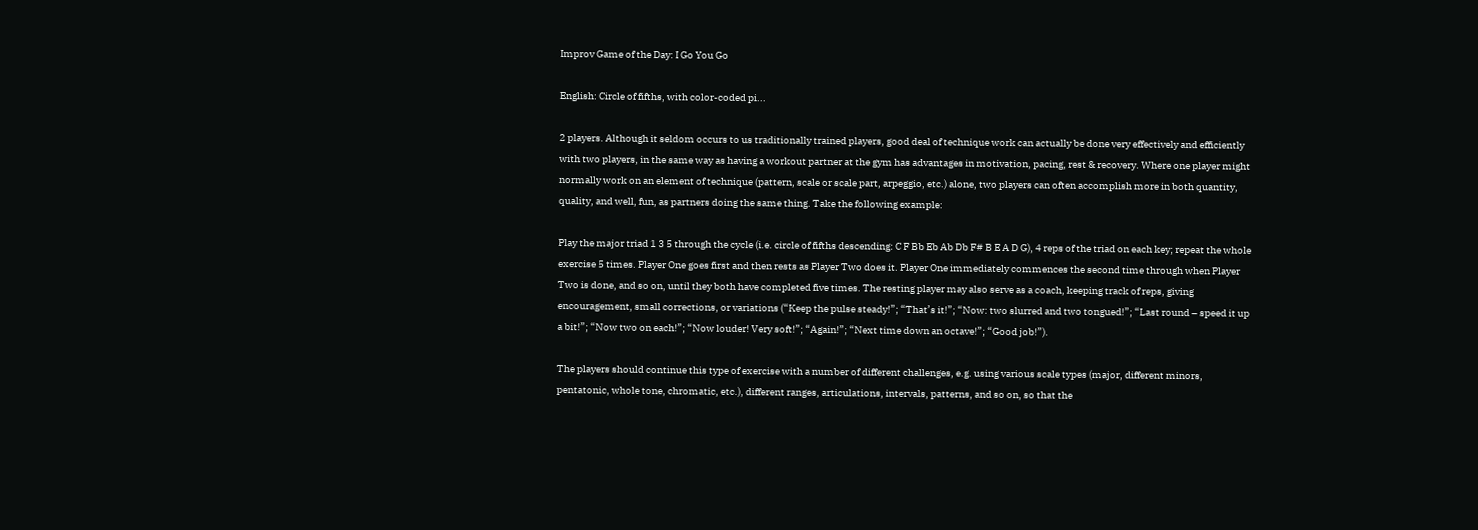Improv Game of the Day: I Go You Go

English: Circle of fifths, with color-coded pi...

2 players. Although it seldom occurs to us traditionally trained players, good deal of technique work can actually be done very effectively and efficiently with two players, in the same way as having a workout partner at the gym has advantages in motivation, pacing, rest & recovery. Where one player might normally work on an element of technique (pattern, scale or scale part, arpeggio, etc.) alone, two players can often accomplish more in both quantity, quality, and well, fun, as partners doing the same thing. Take the following example:

Play the major triad 1 3 5 through the cycle (i.e. circle of fifths descending: C F Bb Eb Ab Db F# B E A D G), 4 reps of the triad on each key; repeat the whole exercise 5 times. Player One goes first and then rests as Player Two does it. Player One immediately commences the second time through when Player Two is done, and so on, until they both have completed five times. The resting player may also serve as a coach, keeping track of reps, giving encouragement, small corrections, or variations (“Keep the pulse steady!”; “That’s it!”; “Now: two slurred and two tongued!”; “Last round – speed it up a bit!”; “Now two on each!”; “Now louder! Very soft!”; “Again!”; “Next time down an octave!”; “Good job!”).

The players should continue this type of exercise with a number of different challenges, e.g. using various scale types (major, different minors, pentatonic, whole tone, chromatic, etc.), different ranges, articulations, intervals, patterns, and so on, so that the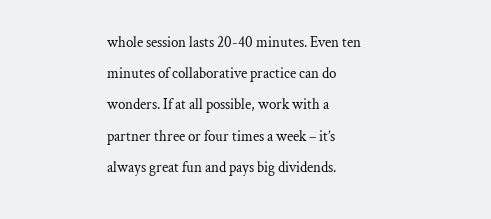whole session lasts 20-40 minutes. Even ten minutes of collaborative practice can do wonders. If at all possible, work with a partner three or four times a week – it’s always great fun and pays big dividends.